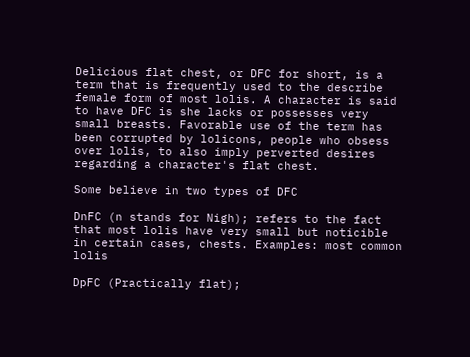Delicious flat chest, or DFC for short, is a term that is frequently used to the describe female form of most lolis. A character is said to have DFC is she lacks or possesses very small breasts. Favorable use of the term has been corrupted by lolicons, people who obsess over lolis, to also imply perverted desires regarding a character's flat chest.

Some believe in two types of DFC

DnFC (n stands for Nigh); refers to the fact that most lolis have very small but noticible in certain cases, chests. Examples: most common lolis

DpFC (Practically flat);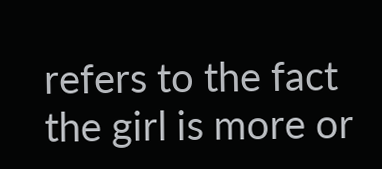refers to the fact the girl is more or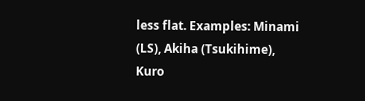less flat. Examples: Minami (LS), Akiha (Tsukihime), Kuro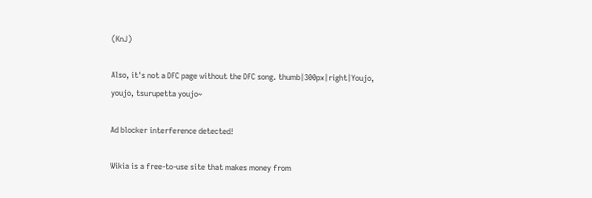(KnJ)

Also, it's not a DFC page without the DFC song. thumb|300px|right|Youjo, youjo, tsurupetta youjo~

Ad blocker interference detected!

Wikia is a free-to-use site that makes money from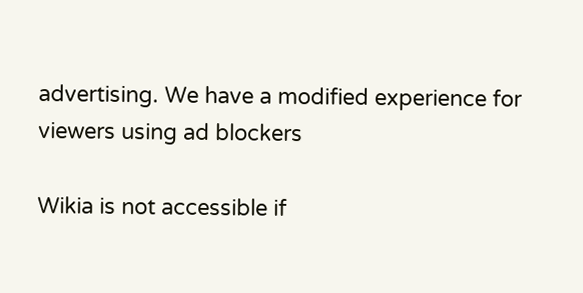advertising. We have a modified experience for viewers using ad blockers

Wikia is not accessible if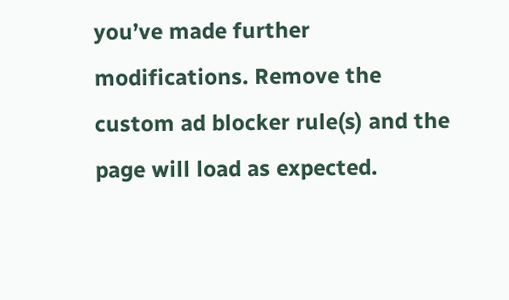you’ve made further modifications. Remove the custom ad blocker rule(s) and the page will load as expected.